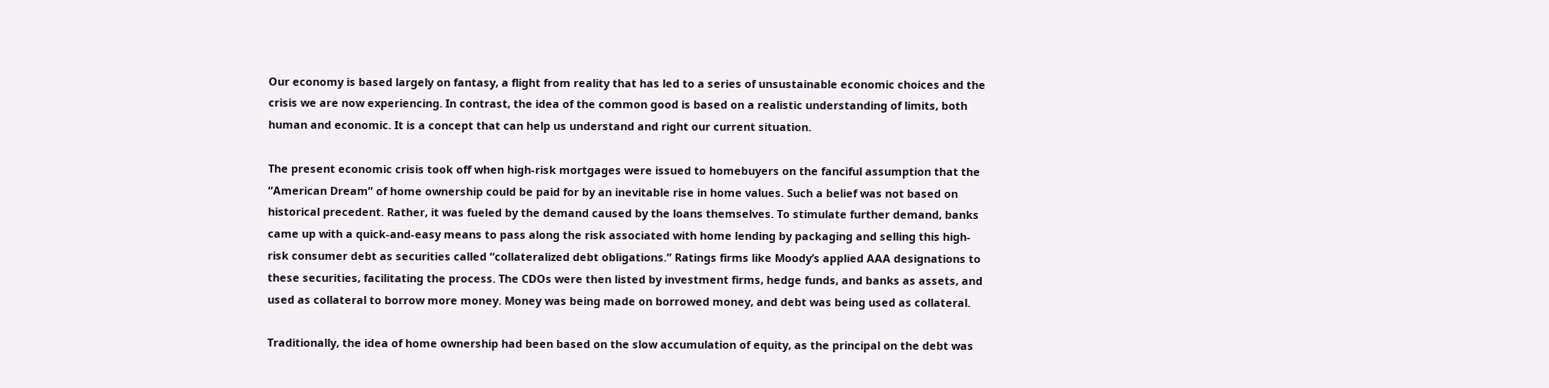Our economy is based largely on fantasy, a flight from reality that has led to a series of unsustainable economic choices and the crisis we are now experiencing. In contrast, the idea of the common good is based on a realistic understanding of limits, both human and economic. It is a concept that can help us understand and right our current situation.

The present economic crisis took off when high-risk mortgages were issued to homebuyers on the fanciful assumption that the “American Dream” of home ownership could be paid for by an inevitable rise in home values. Such a belief was not based on historical precedent. Rather, it was fueled by the demand caused by the loans themselves. To stimulate further demand, banks came up with a quick-and-easy means to pass along the risk associated with home lending by packaging and selling this high-risk consumer debt as securities called “collateralized debt obligations.” Ratings firms like Moody’s applied AAA designations to these securities, facilitating the process. The CDOs were then listed by investment firms, hedge funds, and banks as assets, and used as collateral to borrow more money. Money was being made on borrowed money, and debt was being used as collateral.

Traditionally, the idea of home ownership had been based on the slow accumulation of equity, as the principal on the debt was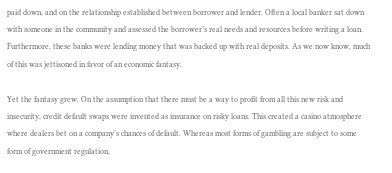paid down, and on the relationship established between borrower and lender. Often a local banker sat down with someone in the community and assessed the borrower’s real needs and resources before writing a loan. Furthermore, these banks were lending money that was backed up with real deposits. As we now know, much of this was jettisoned in favor of an economic fantasy.

Yet the fantasy grew. On the assumption that there must be a way to profit from all this new risk and insecurity, credit default swaps were invented as insurance on risky loans. This created a casino atmosphere where dealers bet on a company’s chances of default. Whereas most forms of gambling are subject to some form of government regulation,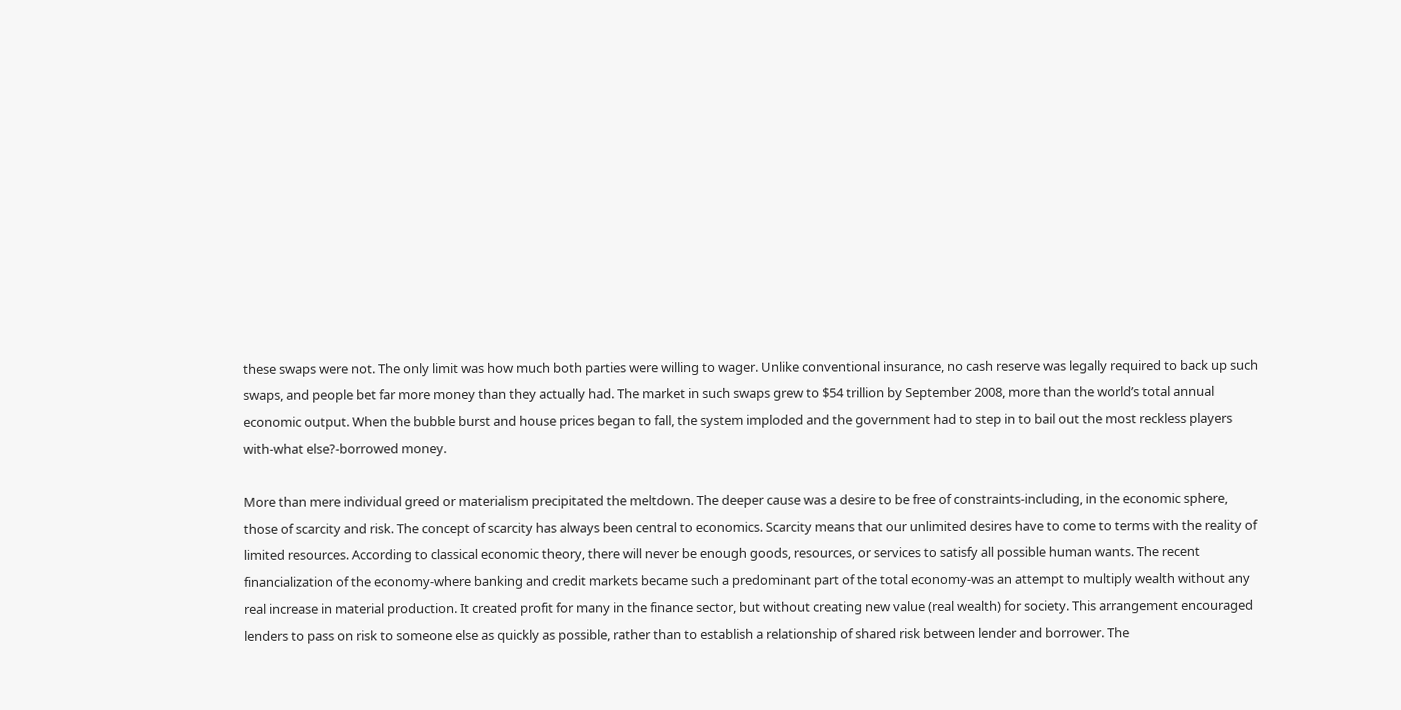these swaps were not. The only limit was how much both parties were willing to wager. Unlike conventional insurance, no cash reserve was legally required to back up such swaps, and people bet far more money than they actually had. The market in such swaps grew to $54 trillion by September 2008, more than the world’s total annual economic output. When the bubble burst and house prices began to fall, the system imploded and the government had to step in to bail out the most reckless players with-what else?-borrowed money.

More than mere individual greed or materialism precipitated the meltdown. The deeper cause was a desire to be free of constraints-including, in the economic sphere, those of scarcity and risk. The concept of scarcity has always been central to economics. Scarcity means that our unlimited desires have to come to terms with the reality of limited resources. According to classical economic theory, there will never be enough goods, resources, or services to satisfy all possible human wants. The recent financialization of the economy-where banking and credit markets became such a predominant part of the total economy-was an attempt to multiply wealth without any real increase in material production. It created profit for many in the finance sector, but without creating new value (real wealth) for society. This arrangement encouraged lenders to pass on risk to someone else as quickly as possible, rather than to establish a relationship of shared risk between lender and borrower. The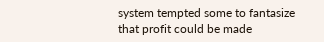system tempted some to fantasize that profit could be made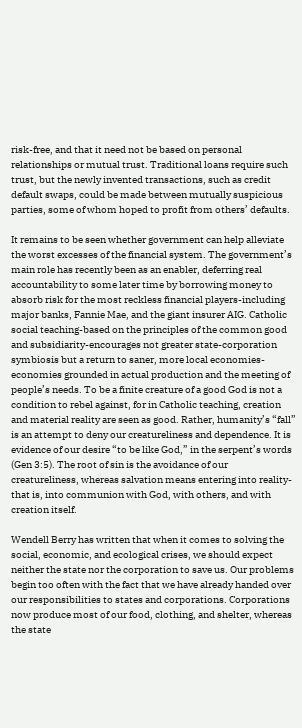risk-free, and that it need not be based on personal relationships or mutual trust. Traditional loans require such trust, but the newly invented transactions, such as credit default swaps, could be made between mutually suspicious parties, some of whom hoped to profit from others’ defaults.

It remains to be seen whether government can help alleviate the worst excesses of the financial system. The government’s main role has recently been as an enabler, deferring real accountability to some later time by borrowing money to absorb risk for the most reckless financial players-including major banks, Fannie Mae, and the giant insurer AIG. Catholic social teaching-based on the principles of the common good and subsidiarity-encourages not greater state-corporation symbiosis but a return to saner, more local economies-economies grounded in actual production and the meeting of people’s needs. To be a finite creature of a good God is not a condition to rebel against, for in Catholic teaching, creation and material reality are seen as good. Rather, humanity’s “fall” is an attempt to deny our creatureliness and dependence. It is evidence of our desire “to be like God,” in the serpent’s words (Gen 3:5). The root of sin is the avoidance of our creatureliness, whereas salvation means entering into reality-that is, into communion with God, with others, and with creation itself.

Wendell Berry has written that when it comes to solving the social, economic, and ecological crises, we should expect neither the state nor the corporation to save us. Our problems begin too often with the fact that we have already handed over our responsibilities to states and corporations. Corporations now produce most of our food, clothing, and shelter, whereas the state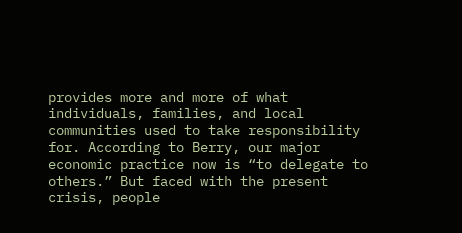provides more and more of what individuals, families, and local communities used to take responsibility for. According to Berry, our major economic practice now is “to delegate to others.” But faced with the present crisis, people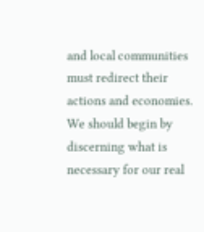and local communities must redirect their actions and economies. We should begin by discerning what is necessary for our real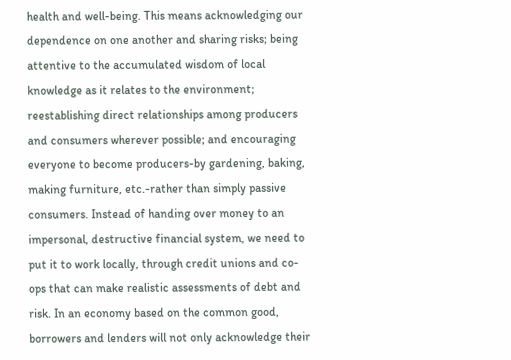health and well-being. This means acknowledging our dependence on one another and sharing risks; being attentive to the accumulated wisdom of local knowledge as it relates to the environment; reestablishing direct relationships among producers and consumers wherever possible; and encouraging everyone to become producers-by gardening, baking, making furniture, etc.-rather than simply passive consumers. Instead of handing over money to an impersonal, destructive financial system, we need to put it to work locally, through credit unions and co-ops that can make realistic assessments of debt and risk. In an economy based on the common good, borrowers and lenders will not only acknowledge their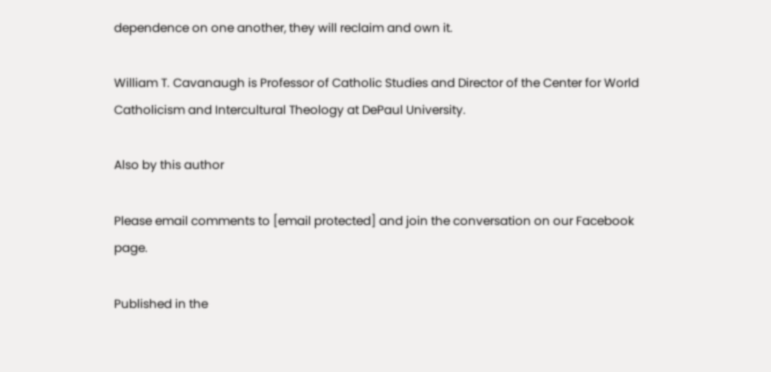dependence on one another, they will reclaim and own it.

William T. Cavanaugh is Professor of Catholic Studies and Director of the Center for World Catholicism and Intercultural Theology at DePaul University.

Also by this author

Please email comments to [email protected] and join the conversation on our Facebook page.

Published in the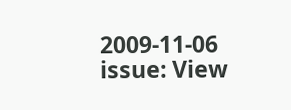2009-11-06 issue: View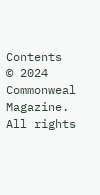Contents
© 2024 Commonweal Magazine. All rights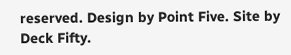reserved. Design by Point Five. Site by Deck Fifty.